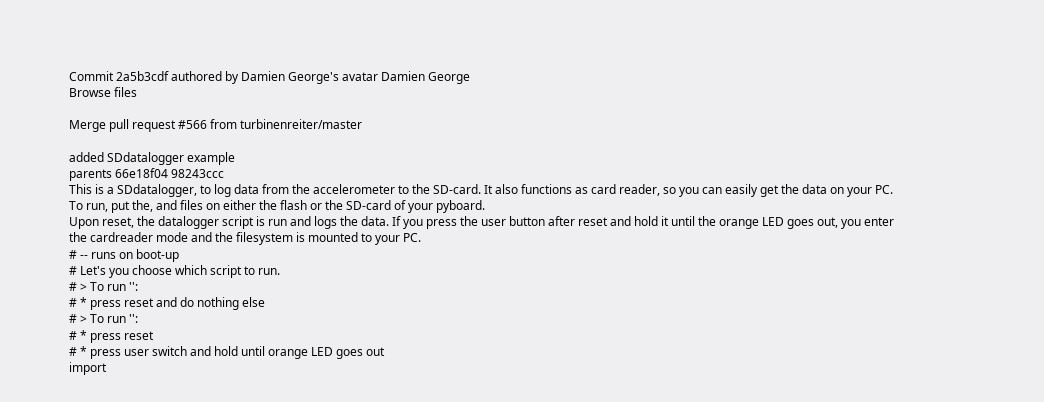Commit 2a5b3cdf authored by Damien George's avatar Damien George
Browse files

Merge pull request #566 from turbinenreiter/master

added SDdatalogger example
parents 66e18f04 98243ccc
This is a SDdatalogger, to log data from the accelerometer to the SD-card. It also functions as card reader, so you can easily get the data on your PC.
To run, put the, and files on either the flash or the SD-card of your pyboard.
Upon reset, the datalogger script is run and logs the data. If you press the user button after reset and hold it until the orange LED goes out, you enter the cardreader mode and the filesystem is mounted to your PC.
# -- runs on boot-up
# Let's you choose which script to run.
# > To run '':
# * press reset and do nothing else
# > To run '':
# * press reset
# * press user switch and hold until orange LED goes out
import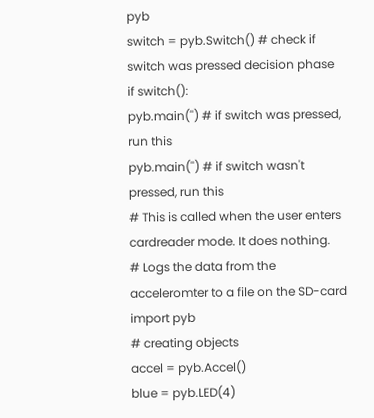pyb
switch = pyb.Switch() # check if switch was pressed decision phase
if switch():
pyb.main('') # if switch was pressed, run this
pyb.main('') # if switch wasn't pressed, run this
# This is called when the user enters cardreader mode. It does nothing.
# Logs the data from the acceleromter to a file on the SD-card
import pyb
# creating objects
accel = pyb.Accel()
blue = pyb.LED(4)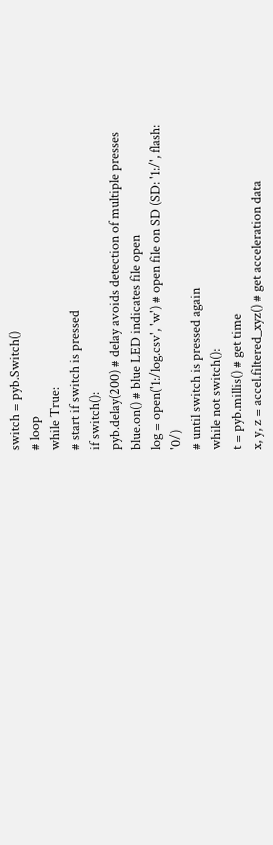switch = pyb.Switch()
# loop
while True:
# start if switch is pressed
if switch():
pyb.delay(200) # delay avoids detection of multiple presses
blue.on() # blue LED indicates file open
log = open('1:/log.csv', 'w') # open file on SD (SD: '1:/', flash: '0/)
# until switch is pressed again
while not switch():
t = pyb.millis() # get time
x, y, z = accel.filtered_xyz() # get acceleration data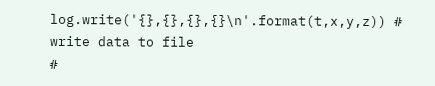log.write('{},{},{},{}\n'.format(t,x,y,z)) # write data to file
#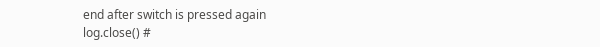end after switch is pressed again
log.close() #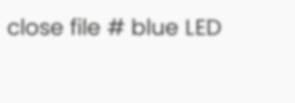close file # blue LED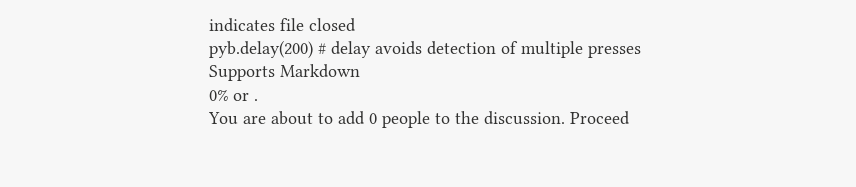indicates file closed
pyb.delay(200) # delay avoids detection of multiple presses
Supports Markdown
0% or .
You are about to add 0 people to the discussion. Proceed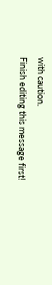with caution.
Finish editing this message first!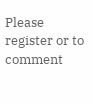Please register or to comment